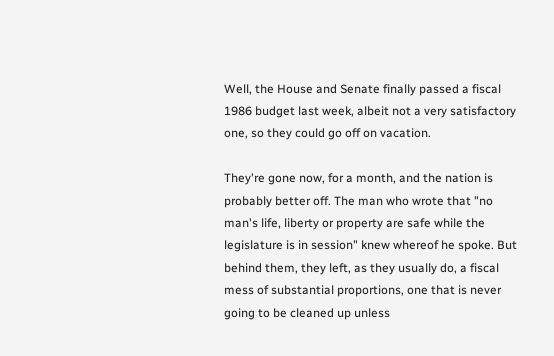Well, the House and Senate finally passed a fiscal 1986 budget last week, albeit not a very satisfactory one, so they could go off on vacation.

They're gone now, for a month, and the nation is probably better off. The man who wrote that "no man's life, liberty or property are safe while the legislature is in session" knew whereof he spoke. But behind them, they left, as they usually do, a fiscal mess of substantial proportions, one that is never going to be cleaned up unless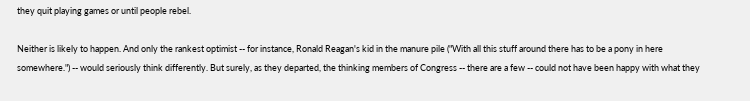they quit playing games or until people rebel.

Neither is likely to happen. And only the rankest optimist -- for instance, Ronald Reagan's kid in the manure pile ("With all this stuff around there has to be a pony in here somewhere.") -- would seriously think differently. But surely, as they departed, the thinking members of Congress -- there are a few -- could not have been happy with what they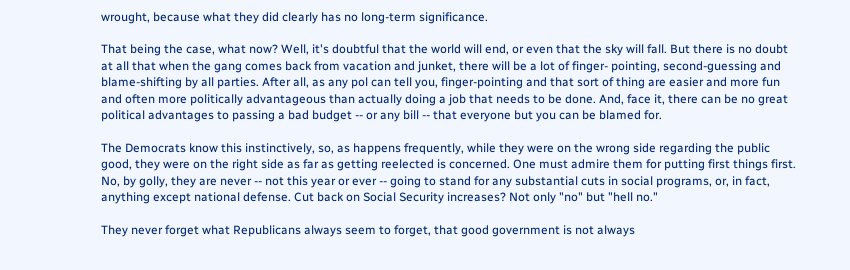wrought, because what they did clearly has no long-term significance.

That being the case, what now? Well, it's doubtful that the world will end, or even that the sky will fall. But there is no doubt at all that when the gang comes back from vacation and junket, there will be a lot of finger- pointing, second-guessing and blame-shifting by all parties. After all, as any pol can tell you, finger-pointing and that sort of thing are easier and more fun and often more politically advantageous than actually doing a job that needs to be done. And, face it, there can be no great political advantages to passing a bad budget -- or any bill -- that everyone but you can be blamed for.

The Democrats know this instinctively, so, as happens frequently, while they were on the wrong side regarding the public good, they were on the right side as far as getting reelected is concerned. One must admire them for putting first things first. No, by golly, they are never -- not this year or ever -- going to stand for any substantial cuts in social programs, or, in fact, anything except national defense. Cut back on Social Security increases? Not only "no" but "hell no."

They never forget what Republicans always seem to forget, that good government is not always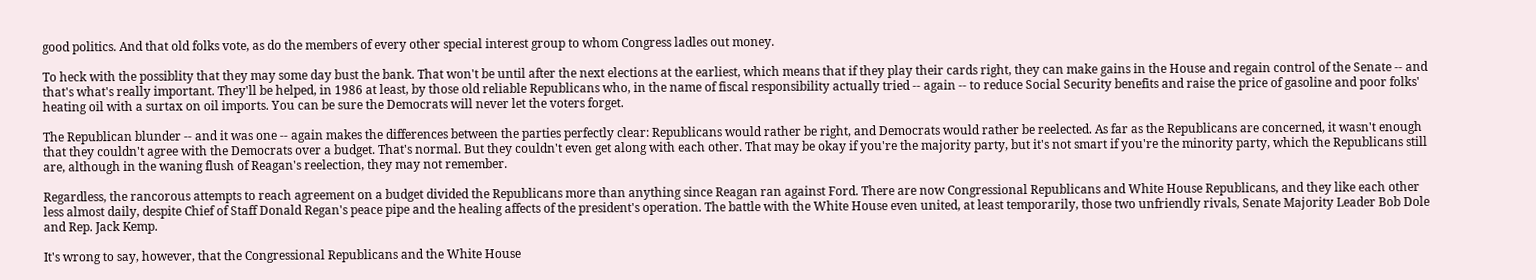good politics. And that old folks vote, as do the members of every other special interest group to whom Congress ladles out money.

To heck with the possiblity that they may some day bust the bank. That won't be until after the next elections at the earliest, which means that if they play their cards right, they can make gains in the House and regain control of the Senate -- and that's what's really important. They'll be helped, in 1986 at least, by those old reliable Republicans who, in the name of fiscal responsibility actually tried -- again -- to reduce Social Security benefits and raise the price of gasoline and poor folks' heating oil with a surtax on oil imports. You can be sure the Democrats will never let the voters forget.

The Republican blunder -- and it was one -- again makes the differences between the parties perfectly clear: Republicans would rather be right, and Democrats would rather be reelected. As far as the Republicans are concerned, it wasn't enough that they couldn't agree with the Democrats over a budget. That's normal. But they couldn't even get along with each other. That may be okay if you're the majority party, but it's not smart if you're the minority party, which the Republicans still are, although in the waning flush of Reagan's reelection, they may not remember.

Regardless, the rancorous attempts to reach agreement on a budget divided the Republicans more than anything since Reagan ran against Ford. There are now Congressional Republicans and White House Republicans, and they like each other less almost daily, despite Chief of Staff Donald Regan's peace pipe and the healing affects of the president's operation. The battle with the White House even united, at least temporarily, those two unfriendly rivals, Senate Majority Leader Bob Dole and Rep. Jack Kemp.

It's wrong to say, however, that the Congressional Republicans and the White House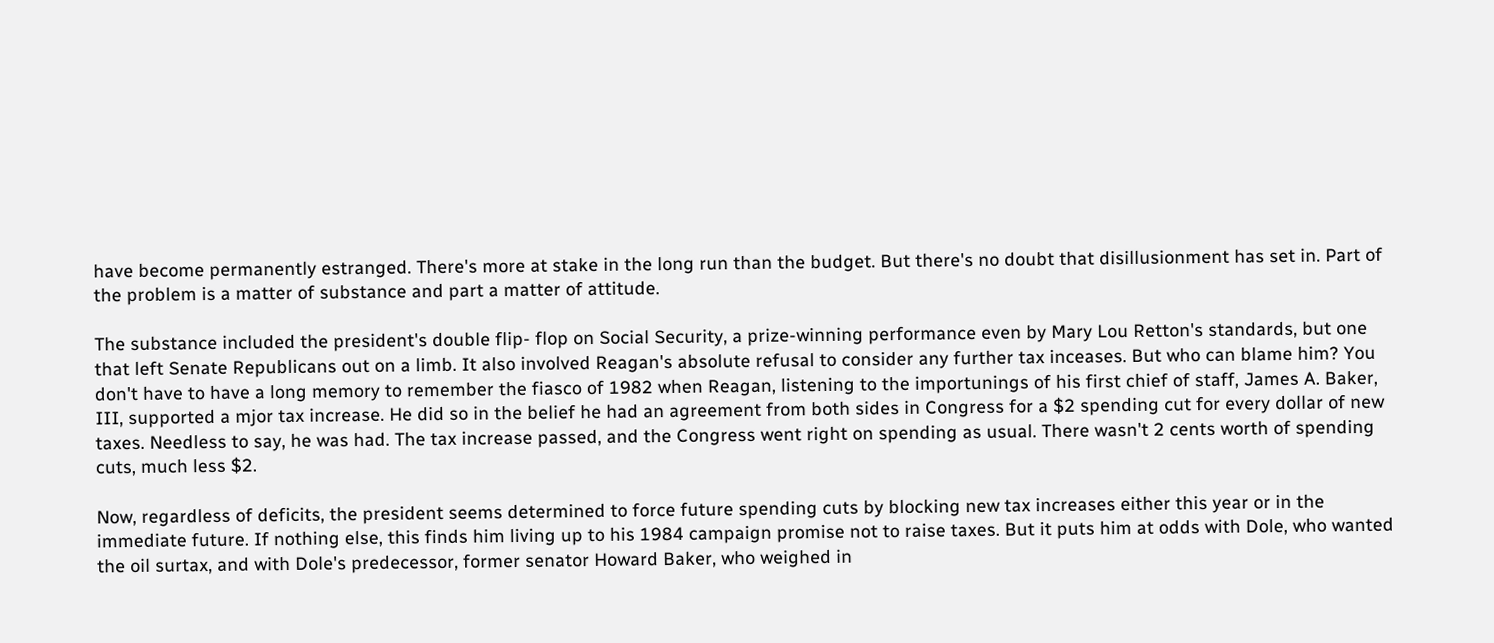have become permanently estranged. There's more at stake in the long run than the budget. But there's no doubt that disillusionment has set in. Part of the problem is a matter of substance and part a matter of attitude.

The substance included the president's double flip- flop on Social Security, a prize-winning performance even by Mary Lou Retton's standards, but one that left Senate Republicans out on a limb. It also involved Reagan's absolute refusal to consider any further tax inceases. But who can blame him? You don't have to have a long memory to remember the fiasco of 1982 when Reagan, listening to the importunings of his first chief of staff, James A. Baker, III, supported a mjor tax increase. He did so in the belief he had an agreement from both sides in Congress for a $2 spending cut for every dollar of new taxes. Needless to say, he was had. The tax increase passed, and the Congress went right on spending as usual. There wasn't 2 cents worth of spending cuts, much less $2.

Now, regardless of deficits, the president seems determined to force future spending cuts by blocking new tax increases either this year or in the immediate future. If nothing else, this finds him living up to his 1984 campaign promise not to raise taxes. But it puts him at odds with Dole, who wanted the oil surtax, and with Dole's predecessor, former senator Howard Baker, who weighed in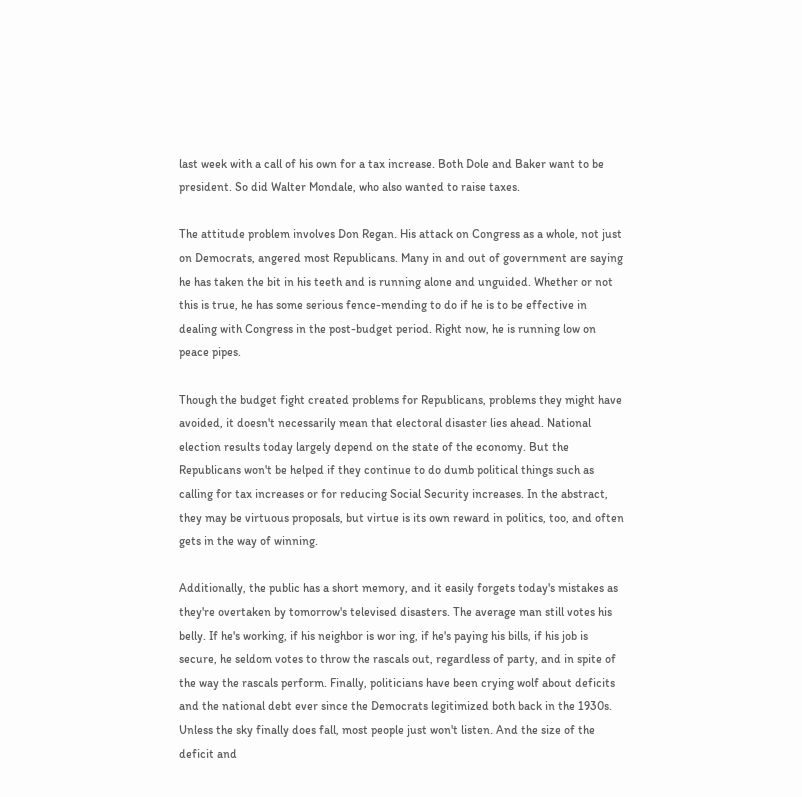last week with a call of his own for a tax increase. Both Dole and Baker want to be president. So did Walter Mondale, who also wanted to raise taxes.

The attitude problem involves Don Regan. His attack on Congress as a whole, not just on Democrats, angered most Republicans. Many in and out of government are saying he has taken the bit in his teeth and is running alone and unguided. Whether or not this is true, he has some serious fence-mending to do if he is to be effective in dealing with Congress in the post-budget period. Right now, he is running low on peace pipes.

Though the budget fight created problems for Republicans, problems they might have avoided, it doesn't necessarily mean that electoral disaster lies ahead. National election results today largely depend on the state of the economy. But the Republicans won't be helped if they continue to do dumb political things such as calling for tax increases or for reducing Social Security increases. In the abstract, they may be virtuous proposals, but virtue is its own reward in politics, too, and often gets in the way of winning.

Additionally, the public has a short memory, and it easily forgets today's mistakes as they're overtaken by tomorrow's televised disasters. The average man still votes his belly. If he's working, if his neighbor is wor ing, if he's paying his bills, if his job is secure, he seldom votes to throw the rascals out, regardless of party, and in spite of the way the rascals perform. Finally, politicians have been crying wolf about deficits and the national debt ever since the Democrats legitimized both back in the 1930s. Unless the sky finally does fall, most people just won't listen. And the size of the deficit and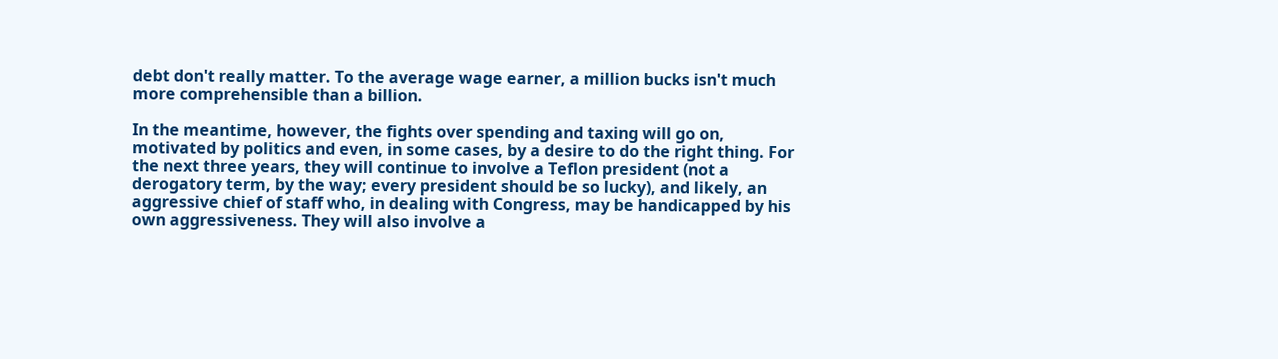debt don't really matter. To the average wage earner, a million bucks isn't much more comprehensible than a billion.

In the meantime, however, the fights over spending and taxing will go on, motivated by politics and even, in some cases, by a desire to do the right thing. For the next three years, they will continue to involve a Teflon president (not a derogatory term, by the way; every president should be so lucky), and likely, an aggressive chief of staff who, in dealing with Congress, may be handicapped by his own aggressiveness. They will also involve a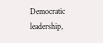Democratic leadership,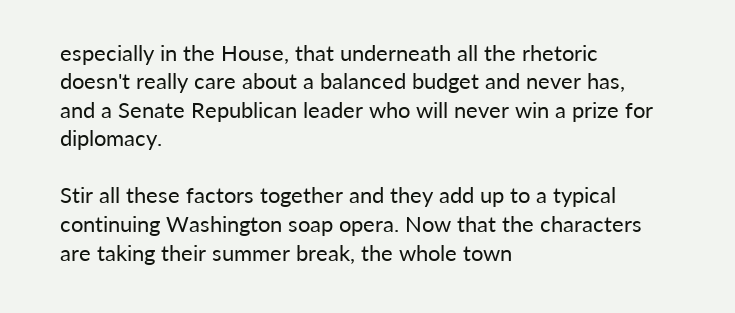especially in the House, that underneath all the rhetoric doesn't really care about a balanced budget and never has, and a Senate Republican leader who will never win a prize for diplomacy.

Stir all these factors together and they add up to a typical continuing Washington soap opera. Now that the characters are taking their summer break, the whole town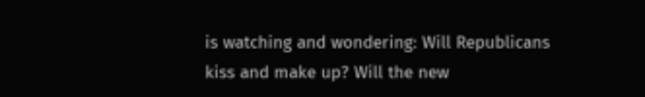is watching and wondering: Will Republicans kiss and make up? Will the new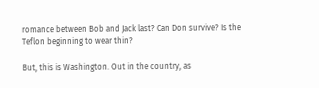romance between Bob and Jack last? Can Don survive? Is the Teflon beginning to wear thin?

But, this is Washington. Out in the country, as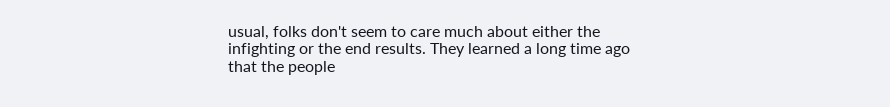usual, folks don't seem to care much about either the infighting or the end results. They learned a long time ago that the people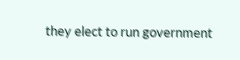they elect to run government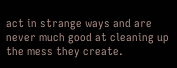act in strange ways and are never much good at cleaning up the mess they create.